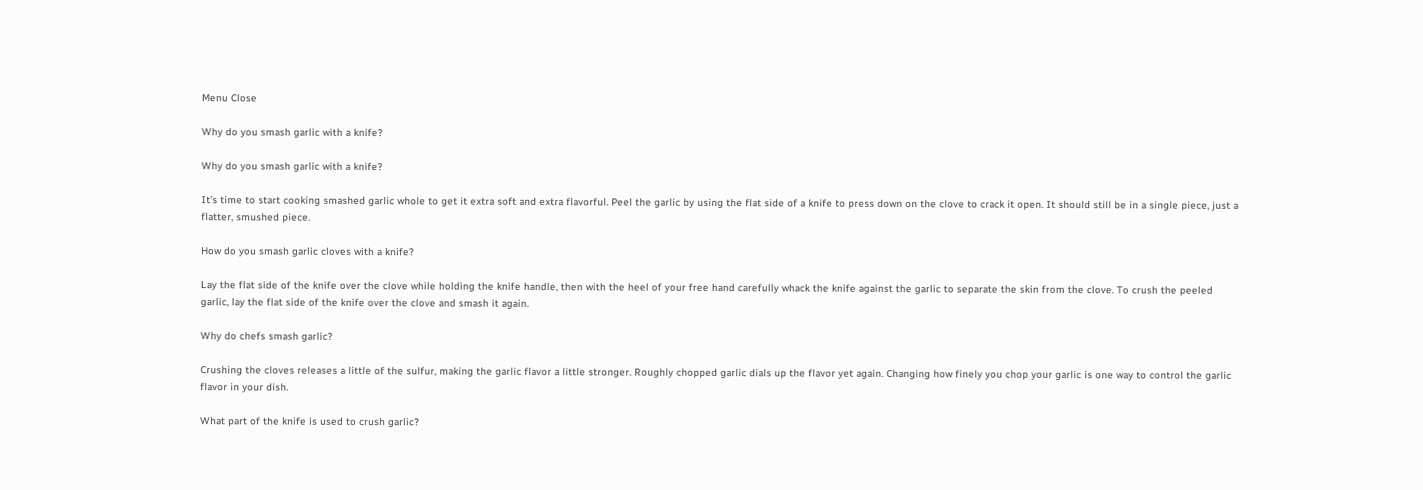Menu Close

Why do you smash garlic with a knife?

Why do you smash garlic with a knife?

It’s time to start cooking smashed garlic whole to get it extra soft and extra flavorful. Peel the garlic by using the flat side of a knife to press down on the clove to crack it open. It should still be in a single piece, just a flatter, smushed piece.

How do you smash garlic cloves with a knife?

Lay the flat side of the knife over the clove while holding the knife handle, then with the heel of your free hand carefully whack the knife against the garlic to separate the skin from the clove. To crush the peeled garlic, lay the flat side of the knife over the clove and smash it again.

Why do chefs smash garlic?

Crushing the cloves releases a little of the sulfur, making the garlic flavor a little stronger. Roughly chopped garlic dials up the flavor yet again. Changing how finely you chop your garlic is one way to control the garlic flavor in your dish.

What part of the knife is used to crush garlic?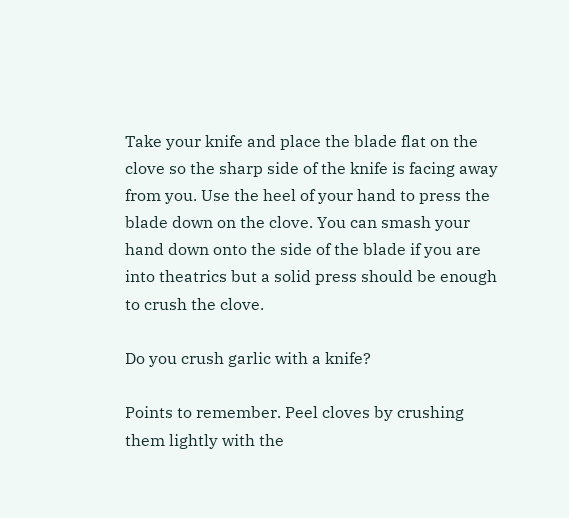Take your knife and place the blade flat on the clove so the sharp side of the knife is facing away from you. Use the heel of your hand to press the blade down on the clove. You can smash your hand down onto the side of the blade if you are into theatrics but a solid press should be enough to crush the clove.

Do you crush garlic with a knife?

Points to remember. Peel cloves by crushing them lightly with the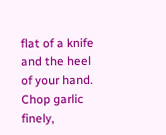flat of a knife and the heel of your hand. Chop garlic finely,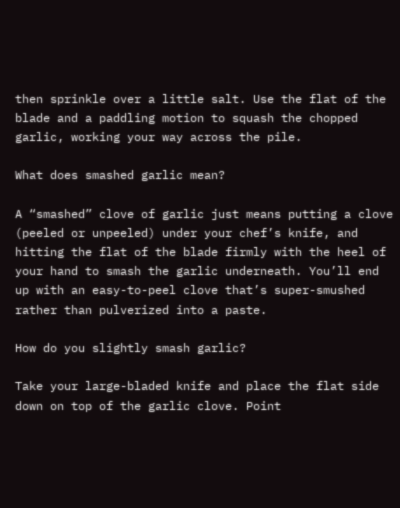then sprinkle over a little salt. Use the flat of the blade and a paddling motion to squash the chopped garlic, working your way across the pile.

What does smashed garlic mean?

A “smashed” clove of garlic just means putting a clove (peeled or unpeeled) under your chef’s knife, and hitting the flat of the blade firmly with the heel of your hand to smash the garlic underneath. You’ll end up with an easy-to-peel clove that’s super-smushed rather than pulverized into a paste.

How do you slightly smash garlic?

Take your large-bladed knife and place the flat side down on top of the garlic clove. Point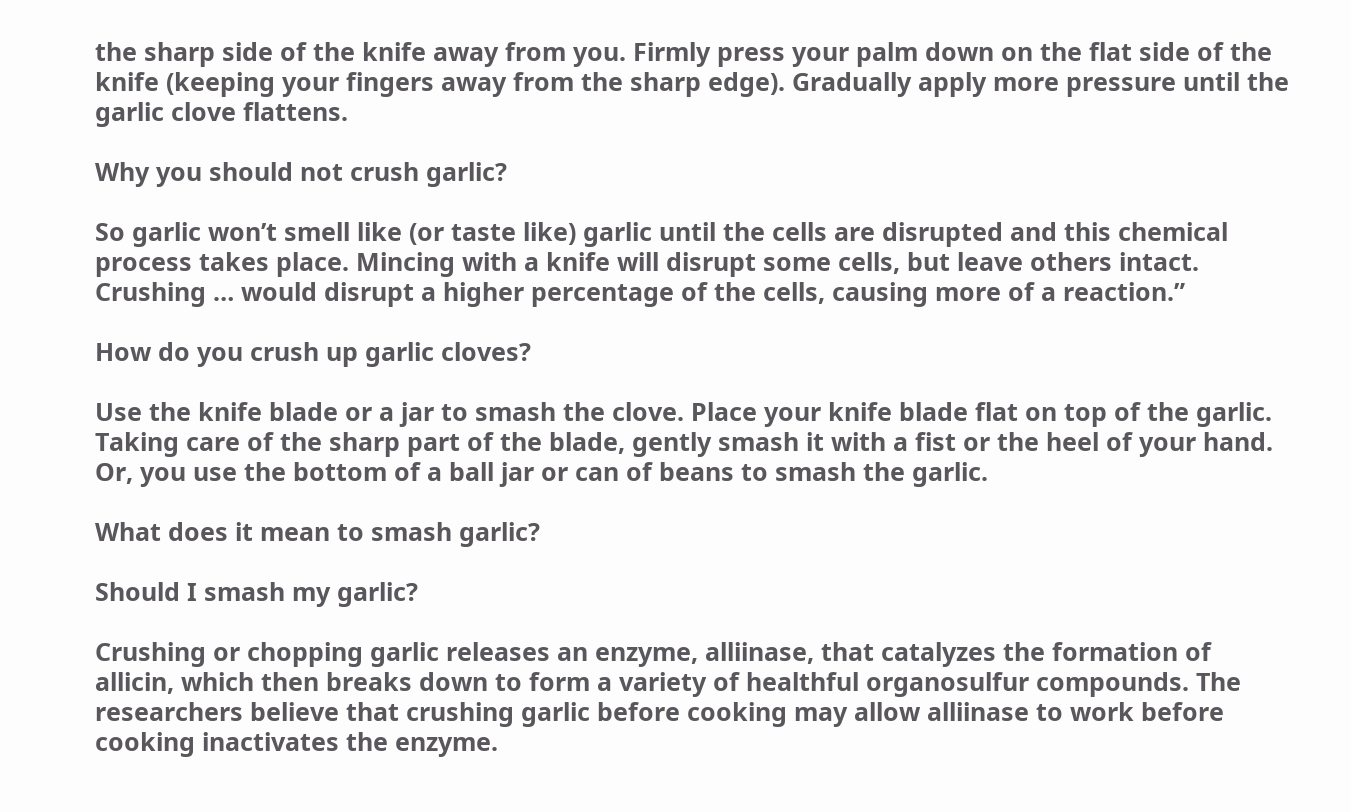the sharp side of the knife away from you. Firmly press your palm down on the flat side of the knife (keeping your fingers away from the sharp edge). Gradually apply more pressure until the garlic clove flattens.

Why you should not crush garlic?

So garlic won’t smell like (or taste like) garlic until the cells are disrupted and this chemical process takes place. Mincing with a knife will disrupt some cells, but leave others intact. Crushing … would disrupt a higher percentage of the cells, causing more of a reaction.”

How do you crush up garlic cloves?

Use the knife blade or a jar to smash the clove. Place your knife blade flat on top of the garlic. Taking care of the sharp part of the blade, gently smash it with a fist or the heel of your hand. Or, you use the bottom of a ball jar or can of beans to smash the garlic.

What does it mean to smash garlic?

Should I smash my garlic?

Crushing or chopping garlic releases an enzyme, alliinase, that catalyzes the formation of allicin, which then breaks down to form a variety of healthful organosulfur compounds. The researchers believe that crushing garlic before cooking may allow alliinase to work before cooking inactivates the enzyme.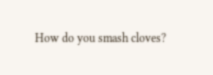How do you smash cloves?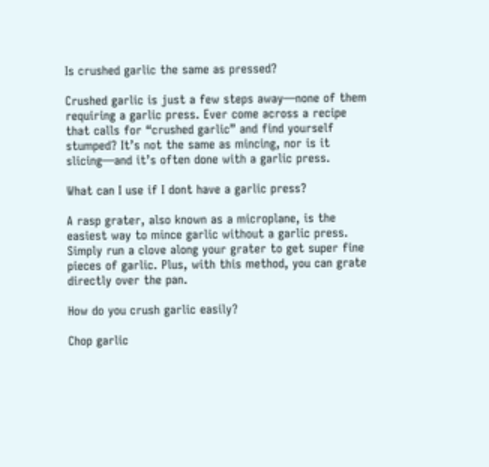Is crushed garlic the same as pressed?

Crushed garlic is just a few steps away—none of them requiring a garlic press. Ever come across a recipe that calls for “crushed garlic” and find yourself stumped? It’s not the same as mincing, nor is it slicing—and it’s often done with a garlic press.

What can I use if I dont have a garlic press?

A rasp grater, also known as a microplane, is the easiest way to mince garlic without a garlic press. Simply run a clove along your grater to get super fine pieces of garlic. Plus, with this method, you can grate directly over the pan.

How do you crush garlic easily?

Chop garlic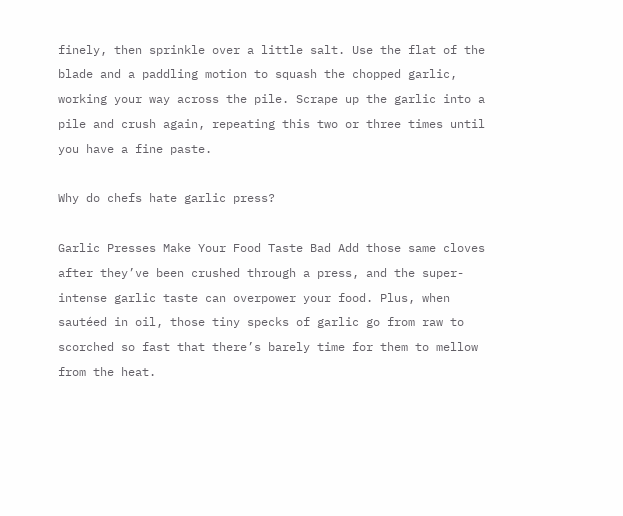finely, then sprinkle over a little salt. Use the flat of the blade and a paddling motion to squash the chopped garlic, working your way across the pile. Scrape up the garlic into a pile and crush again, repeating this two or three times until you have a fine paste.

Why do chefs hate garlic press?

Garlic Presses Make Your Food Taste Bad Add those same cloves after they’ve been crushed through a press, and the super-intense garlic taste can overpower your food. Plus, when sautéed in oil, those tiny specks of garlic go from raw to scorched so fast that there’s barely time for them to mellow from the heat.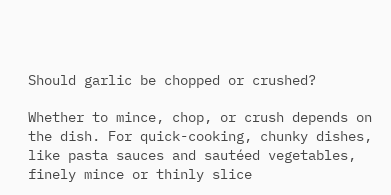Should garlic be chopped or crushed?

Whether to mince, chop, or crush depends on the dish. For quick-cooking, chunky dishes, like pasta sauces and sautéed vegetables, finely mince or thinly slice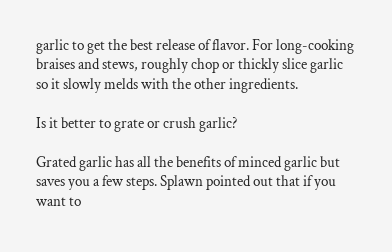garlic to get the best release of flavor. For long-cooking braises and stews, roughly chop or thickly slice garlic so it slowly melds with the other ingredients.

Is it better to grate or crush garlic?

Grated garlic has all the benefits of minced garlic but saves you a few steps. Splawn pointed out that if you want to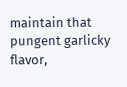maintain that pungent garlicky flavor,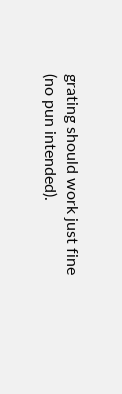grating should work just fine (no pun intended).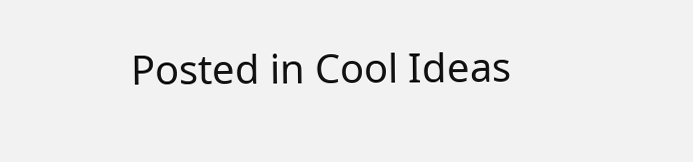Posted in Cool Ideas